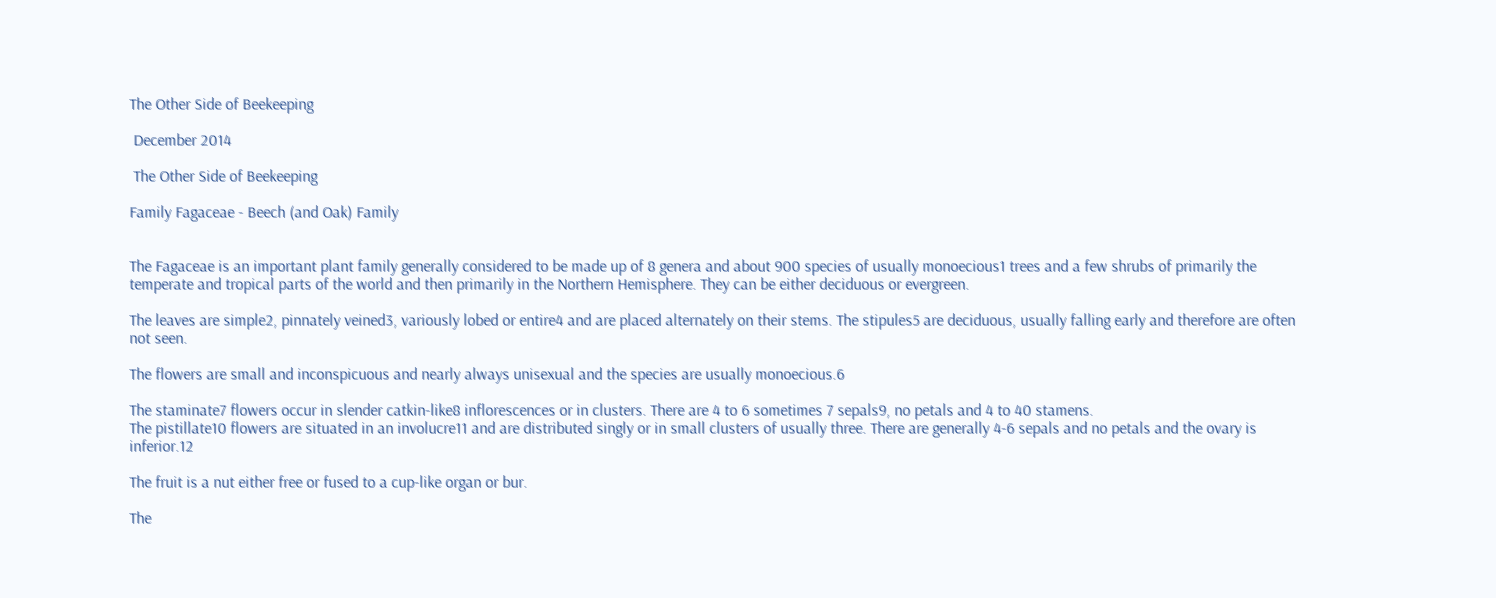The Other Side of Beekeeping

 December 2014

 The Other Side of Beekeeping

Family Fagaceae - Beech (and Oak) Family


The Fagaceae is an important plant family generally considered to be made up of 8 genera and about 900 species of usually monoecious1 trees and a few shrubs of primarily the temperate and tropical parts of the world and then primarily in the Northern Hemisphere. They can be either deciduous or evergreen.

The leaves are simple2, pinnately veined3, variously lobed or entire4 and are placed alternately on their stems. The stipules5 are deciduous, usually falling early and therefore are often not seen.

The flowers are small and inconspicuous and nearly always unisexual and the species are usually monoecious.6

The staminate7 flowers occur in slender catkin-like8 inflorescences or in clusters. There are 4 to 6 sometimes 7 sepals9, no petals and 4 to 40 stamens.
The pistillate10 flowers are situated in an involucre11 and are distributed singly or in small clusters of usually three. There are generally 4-6 sepals and no petals and the ovary is inferior.12

The fruit is a nut either free or fused to a cup-like organ or bur.

The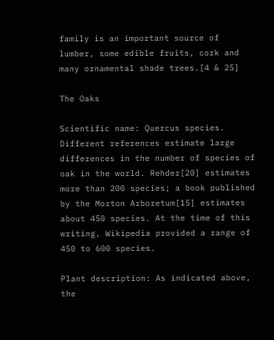family is an important source of lumber, some edible fruits, cork and many ornamental shade trees.[4 & 25]

The Oaks

Scientific name: Quercus species. Different references estimate large differences in the number of species of oak in the world. Rehder[20] estimates more than 200 species; a book published by the Morton Arboretum[15] estimates about 450 species. At the time of this writing, Wikipedia provided a range of 450 to 600 species.

Plant description: As indicated above, the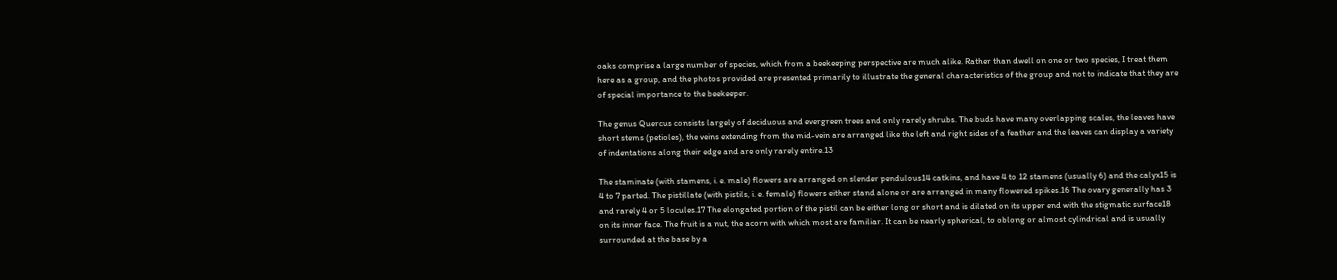oaks comprise a large number of species, which from a beekeeping perspective are much alike. Rather than dwell on one or two species, I treat them here as a group, and the photos provided are presented primarily to illustrate the general characteristics of the group and not to indicate that they are of special importance to the beekeeper.

The genus Quercus consists largely of deciduous and evergreen trees and only rarely shrubs. The buds have many overlapping scales, the leaves have short stems (petioles), the veins extending from the mid-vein are arranged like the left and right sides of a feather and the leaves can display a variety of indentations along their edge and are only rarely entire.13

The staminate (with stamens, i. e. male) flowers are arranged on slender pendulous14 catkins, and have 4 to 12 stamens (usually 6) and the calyx15 is 4 to 7 parted. The pistillate (with pistils, i. e. female) flowers either stand alone or are arranged in many flowered spikes.16 The ovary generally has 3 and rarely 4 or 5 locules.17 The elongated portion of the pistil can be either long or short and is dilated on its upper end with the stigmatic surface18 on its inner face. The fruit is a nut, the acorn with which most are familiar. It can be nearly spherical, to oblong or almost cylindrical and is usually surrounded at the base by a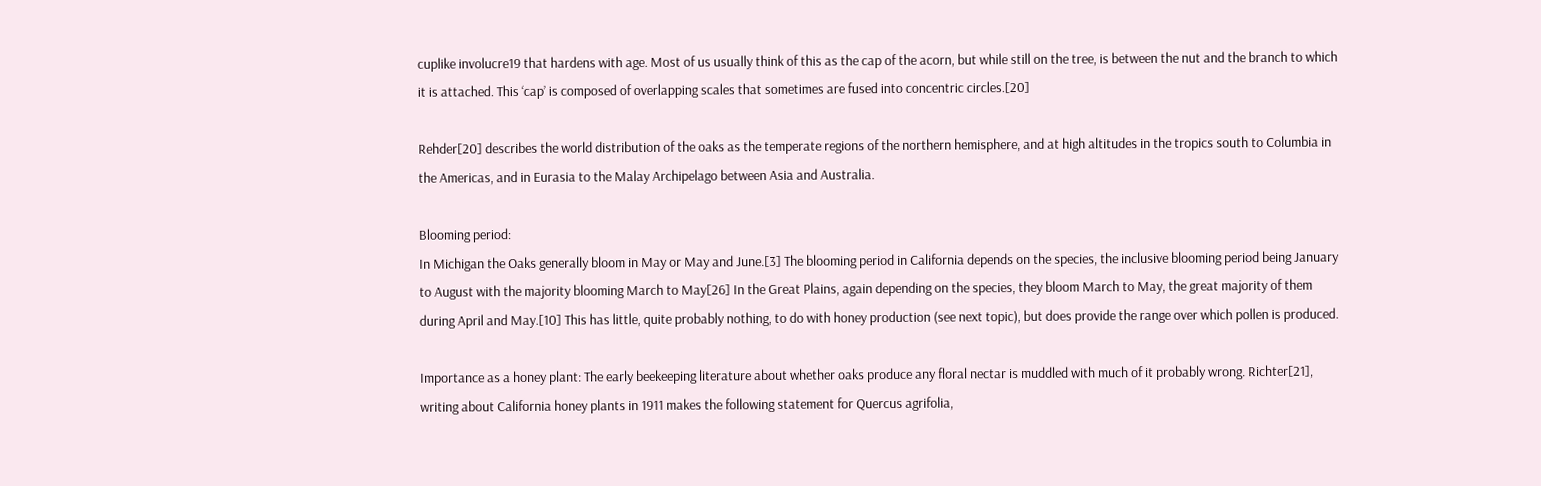cuplike involucre19 that hardens with age. Most of us usually think of this as the cap of the acorn, but while still on the tree, is between the nut and the branch to which it is attached. This ‘cap’ is composed of overlapping scales that sometimes are fused into concentric circles.[20]

Rehder[20] describes the world distribution of the oaks as the temperate regions of the northern hemisphere, and at high altitudes in the tropics south to Columbia in the Americas, and in Eurasia to the Malay Archipelago between Asia and Australia.

Blooming period:
In Michigan the Oaks generally bloom in May or May and June.[3] The blooming period in California depends on the species, the inclusive blooming period being January to August with the majority blooming March to May[26] In the Great Plains, again depending on the species, they bloom March to May, the great majority of them during April and May.[10] This has little, quite probably nothing, to do with honey production (see next topic), but does provide the range over which pollen is produced.

Importance as a honey plant: The early beekeeping literature about whether oaks produce any floral nectar is muddled with much of it probably wrong. Richter[21], writing about California honey plants in 1911 makes the following statement for Quercus agrifolia,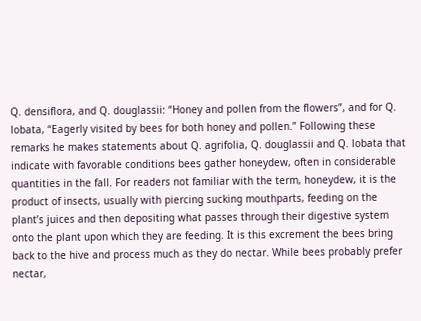Q. densiflora, and Q. douglassii: “Honey and pollen from the flowers”, and for Q. lobata, “Eagerly visited by bees for both honey and pollen.” Following these remarks he makes statements about Q. agrifolia, Q. douglassii and Q. lobata that indicate with favorable conditions bees gather honeydew, often in considerable quantities in the fall. For readers not familiar with the term, honeydew, it is the product of insects, usually with piercing sucking mouthparts, feeding on the plant’s juices and then depositing what passes through their digestive system onto the plant upon which they are feeding. It is this excrement the bees bring back to the hive and process much as they do nectar. While bees probably prefer nectar,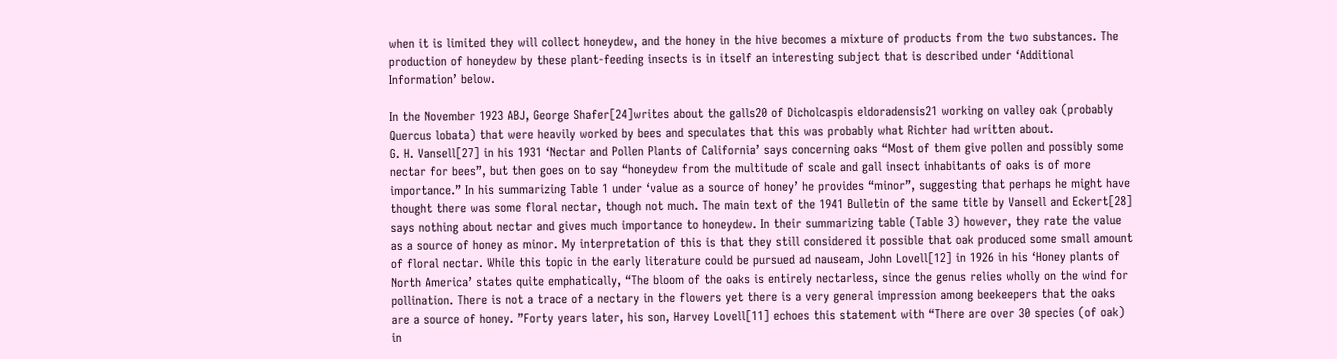when it is limited they will collect honeydew, and the honey in the hive becomes a mixture of products from the two substances. The production of honeydew by these plant-feeding insects is in itself an interesting subject that is described under ‘Additional Information’ below.

In the November 1923 ABJ, George Shafer[24]writes about the galls20 of Dicholcaspis eldoradensis21 working on valley oak (probably Quercus lobata) that were heavily worked by bees and speculates that this was probably what Richter had written about.
G. H. Vansell[27] in his 1931 ‘Nectar and Pollen Plants of California’ says concerning oaks “Most of them give pollen and possibly some nectar for bees”, but then goes on to say “honeydew from the multitude of scale and gall insect inhabitants of oaks is of more importance.” In his summarizing Table 1 under ‘value as a source of honey’ he provides “minor”, suggesting that perhaps he might have thought there was some floral nectar, though not much. The main text of the 1941 Bulletin of the same title by Vansell and Eckert[28] says nothing about nectar and gives much importance to honeydew. In their summarizing table (Table 3) however, they rate the value as a source of honey as minor. My interpretation of this is that they still considered it possible that oak produced some small amount of floral nectar. While this topic in the early literature could be pursued ad nauseam, John Lovell[12] in 1926 in his ‘Honey plants of North America’ states quite emphatically, “The bloom of the oaks is entirely nectarless, since the genus relies wholly on the wind for pollination. There is not a trace of a nectary in the flowers yet there is a very general impression among beekeepers that the oaks are a source of honey. ”Forty years later, his son, Harvey Lovell[11] echoes this statement with “There are over 30 species (of oak) in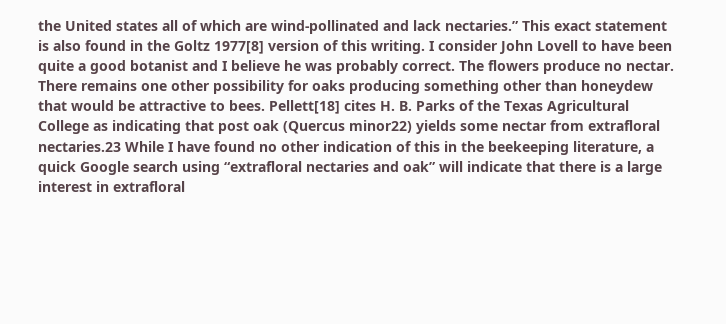the United states all of which are wind-pollinated and lack nectaries.” This exact statement is also found in the Goltz 1977[8] version of this writing. I consider John Lovell to have been quite a good botanist and I believe he was probably correct. The flowers produce no nectar.
There remains one other possibility for oaks producing something other than honeydew that would be attractive to bees. Pellett[18] cites H. B. Parks of the Texas Agricultural College as indicating that post oak (Quercus minor22) yields some nectar from extrafloral nectaries.23 While I have found no other indication of this in the beekeeping literature, a quick Google search using “extrafloral nectaries and oak” will indicate that there is a large interest in extrafloral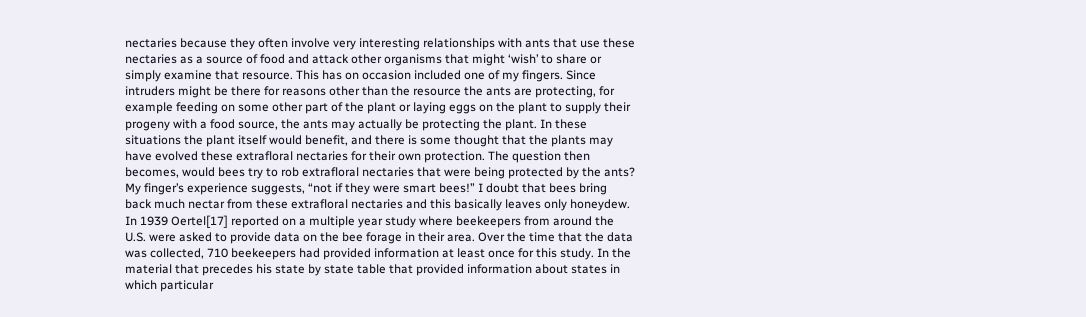nectaries because they often involve very interesting relationships with ants that use these nectaries as a source of food and attack other organisms that might ‘wish’ to share or simply examine that resource. This has on occasion included one of my fingers. Since intruders might be there for reasons other than the resource the ants are protecting, for example feeding on some other part of the plant or laying eggs on the plant to supply their progeny with a food source, the ants may actually be protecting the plant. In these situations the plant itself would benefit, and there is some thought that the plants may have evolved these extrafloral nectaries for their own protection. The question then becomes, would bees try to rob extrafloral nectaries that were being protected by the ants? My finger’s experience suggests, “not if they were smart bees!” I doubt that bees bring back much nectar from these extrafloral nectaries and this basically leaves only honeydew.
In 1939 Oertel[17] reported on a multiple year study where beekeepers from around the U.S. were asked to provide data on the bee forage in their area. Over the time that the data was collected, 710 beekeepers had provided information at least once for this study. In the material that precedes his state by state table that provided information about states in which particular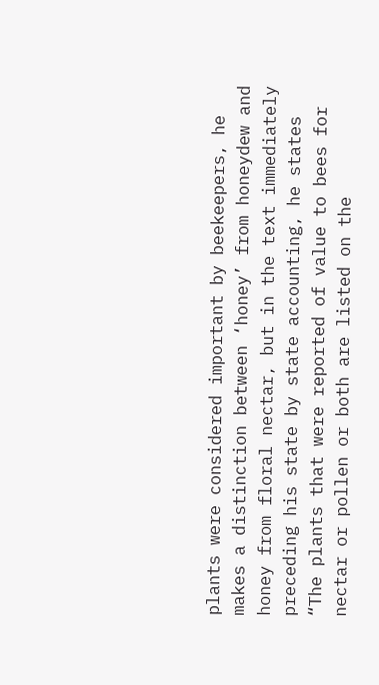plants were considered important by beekeepers, he makes a distinction between ‘honey’ from honeydew and honey from floral nectar, but in the text immediately preceding his state by state accounting, he states “The plants that were reported of value to bees for nectar or pollen or both are listed on the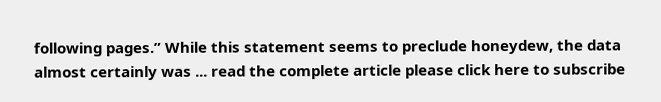following pages.” While this statement seems to preclude honeydew, the data almost certainly was ... read the complete article please click here to subscribe